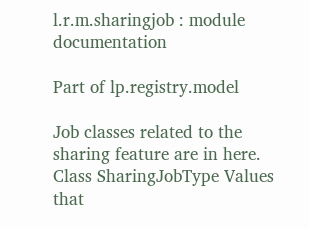l.r.m.sharingjob : module documentation

Part of lp.registry.model

Job classes related to the sharing feature are in here.
Class SharingJobType Values that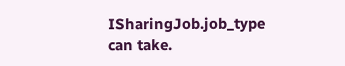ISharingJob.job_type can take.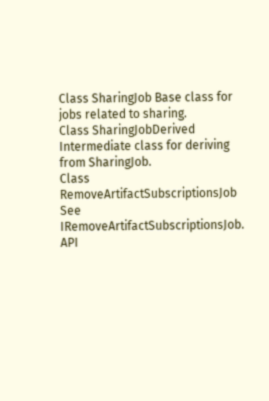Class SharingJob Base class for jobs related to sharing.
Class SharingJobDerived Intermediate class for deriving from SharingJob.
Class RemoveArtifactSubscriptionsJob See IRemoveArtifactSubscriptionsJob.
API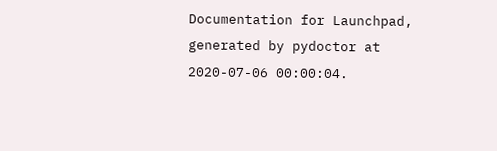Documentation for Launchpad, generated by pydoctor at 2020-07-06 00:00:04.